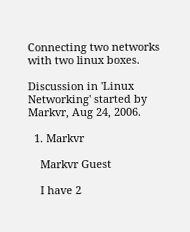Connecting two networks with two linux boxes.

Discussion in 'Linux Networking' started by Markvr, Aug 24, 2006.

  1. Markvr

    Markvr Guest

    I have 2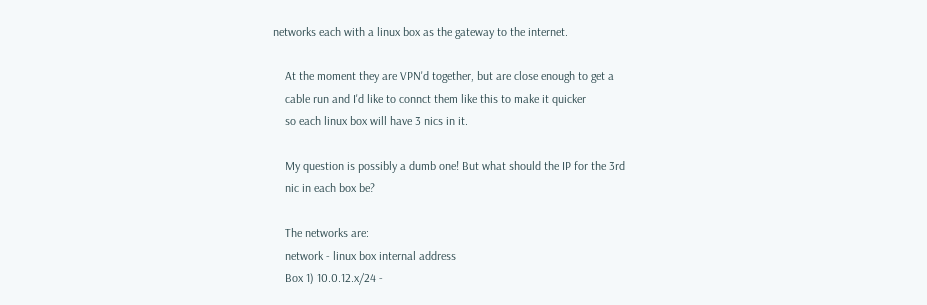networks each with a linux box as the gateway to the internet.

    At the moment they are VPN'd together, but are close enough to get a
    cable run and I'd like to connct them like this to make it quicker
    so each linux box will have 3 nics in it.

    My question is possibly a dumb one! But what should the IP for the 3rd
    nic in each box be?

    The networks are:
    network - linux box internal address
    Box 1) 10.0.12.x/24 -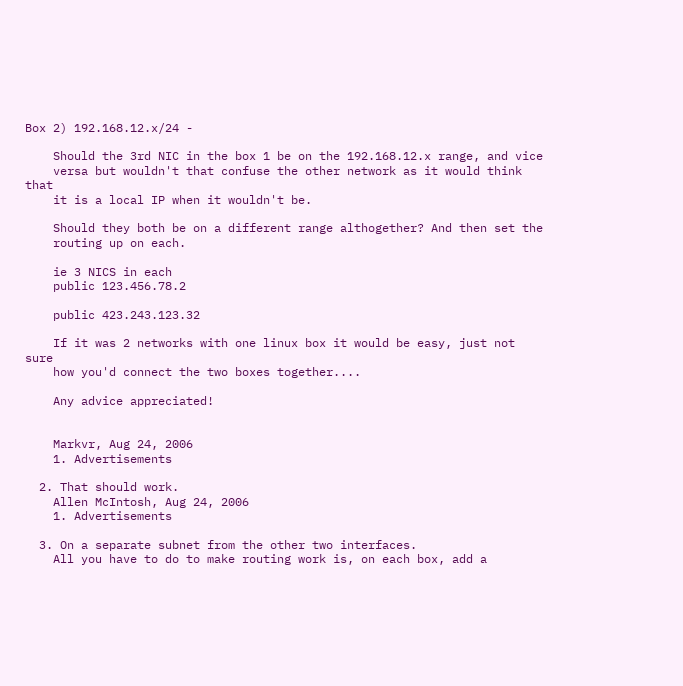Box 2) 192.168.12.x/24 -

    Should the 3rd NIC in the box 1 be on the 192.168.12.x range, and vice
    versa but wouldn't that confuse the other network as it would think that
    it is a local IP when it wouldn't be.

    Should they both be on a different range althogether? And then set the
    routing up on each.

    ie 3 NICS in each
    public 123.456.78.2

    public 423.243.123.32

    If it was 2 networks with one linux box it would be easy, just not sure
    how you'd connect the two boxes together....

    Any advice appreciated!


    Markvr, Aug 24, 2006
    1. Advertisements

  2. That should work.
    Allen McIntosh, Aug 24, 2006
    1. Advertisements

  3. On a separate subnet from the other two interfaces.
    All you have to do to make routing work is, on each box, add a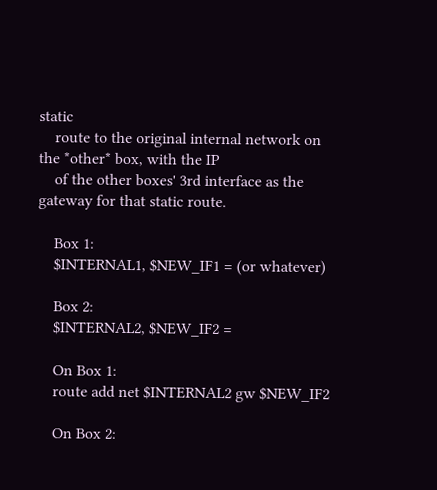static
    route to the original internal network on the *other* box, with the IP
    of the other boxes' 3rd interface as the gateway for that static route.

    Box 1:
    $INTERNAL1, $NEW_IF1 = (or whatever)

    Box 2:
    $INTERNAL2, $NEW_IF2 =

    On Box 1:
    route add net $INTERNAL2 gw $NEW_IF2

    On Box 2: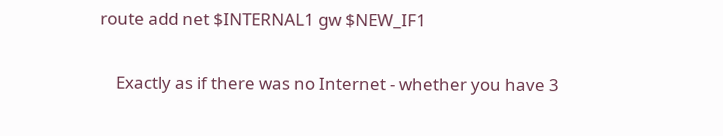route add net $INTERNAL1 gw $NEW_IF1

    Exactly as if there was no Internet - whether you have 3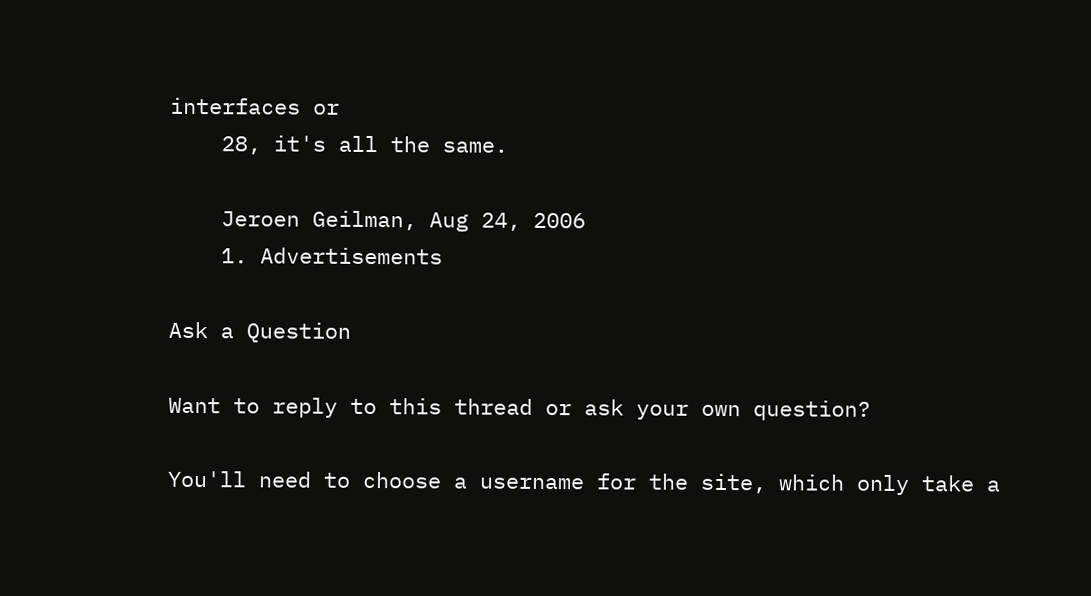interfaces or
    28, it's all the same.

    Jeroen Geilman, Aug 24, 2006
    1. Advertisements

Ask a Question

Want to reply to this thread or ask your own question?

You'll need to choose a username for the site, which only take a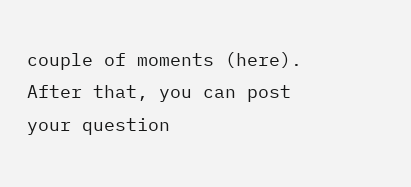couple of moments (here). After that, you can post your question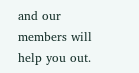and our members will help you out.